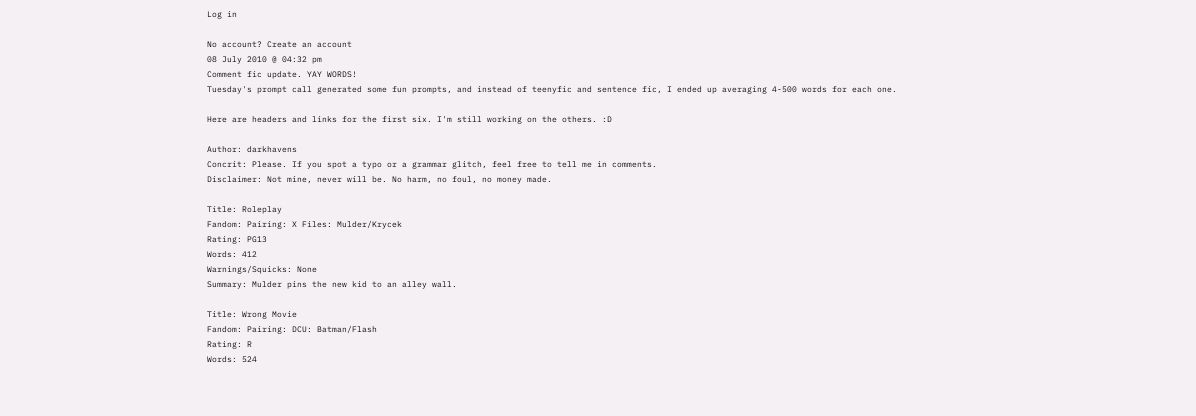Log in

No account? Create an account
08 July 2010 @ 04:32 pm
Comment fic update. YAY WORDS!
Tuesday's prompt call generated some fun prompts, and instead of teenyfic and sentence fic, I ended up averaging 4-500 words for each one.

Here are headers and links for the first six. I'm still working on the others. :D

Author: darkhavens
Concrit: Please. If you spot a typo or a grammar glitch, feel free to tell me in comments.
Disclaimer: Not mine, never will be. No harm, no foul, no money made.

Title: Roleplay
Fandom: Pairing: X Files: Mulder/Krycek
Rating: PG13
Words: 412
Warnings/Squicks: None
Summary: Mulder pins the new kid to an alley wall.

Title: Wrong Movie
Fandom: Pairing: DCU: Batman/Flash
Rating: R
Words: 524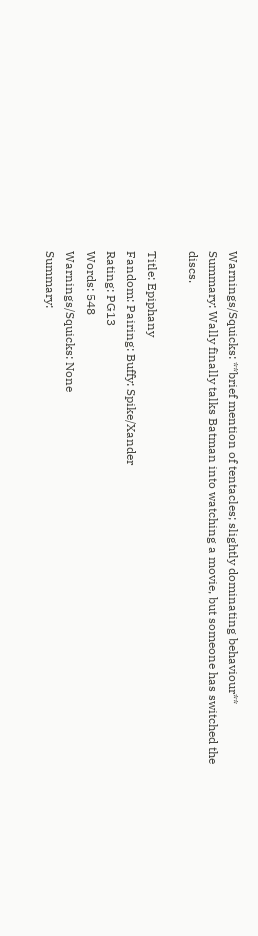Warnings/Squicks: **brief mention of tentacles; slightly dominating behaviour**
Summary: Wally finally talks Batman into watching a movie, but someone has switched the discs.

Title: Epiphany
Fandom: Pairing: Buffy: Spike/Xander
Rating: PG13
Words: 548
Warnings/Squicks: None
Summary: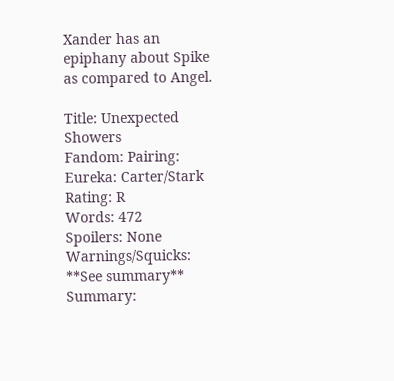Xander has an epiphany about Spike as compared to Angel.

Title: Unexpected Showers
Fandom: Pairing: Eureka: Carter/Stark
Rating: R
Words: 472
Spoilers: None
Warnings/Squicks: **See summary**
Summary: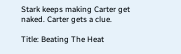Stark keeps making Carter get naked. Carter gets a clue.

Title: Beating The Heat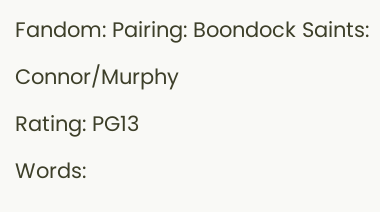Fandom: Pairing: Boondock Saints: Connor/Murphy
Rating: PG13
Words: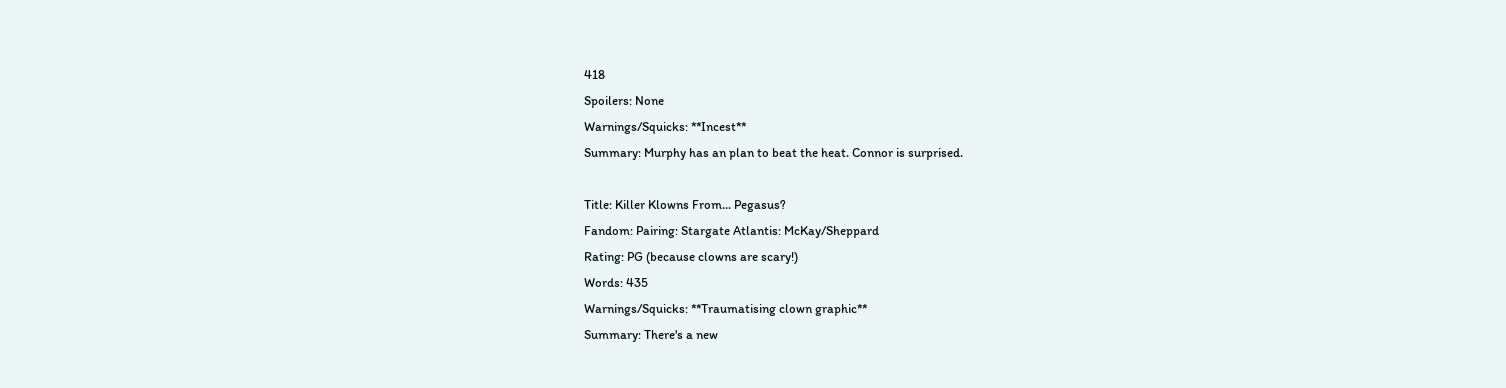418
Spoilers: None
Warnings/Squicks: **Incest**
Summary: Murphy has an plan to beat the heat. Connor is surprised.

Title: Killer Klowns From... Pegasus?
Fandom: Pairing: Stargate Atlantis: McKay/Sheppard
Rating: PG (because clowns are scary!)
Words: 435
Warnings/Squicks: **Traumatising clown graphic**
Summary: There's a new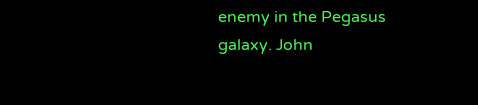enemy in the Pegasus galaxy. John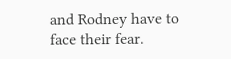and Rodney have to face their fear.